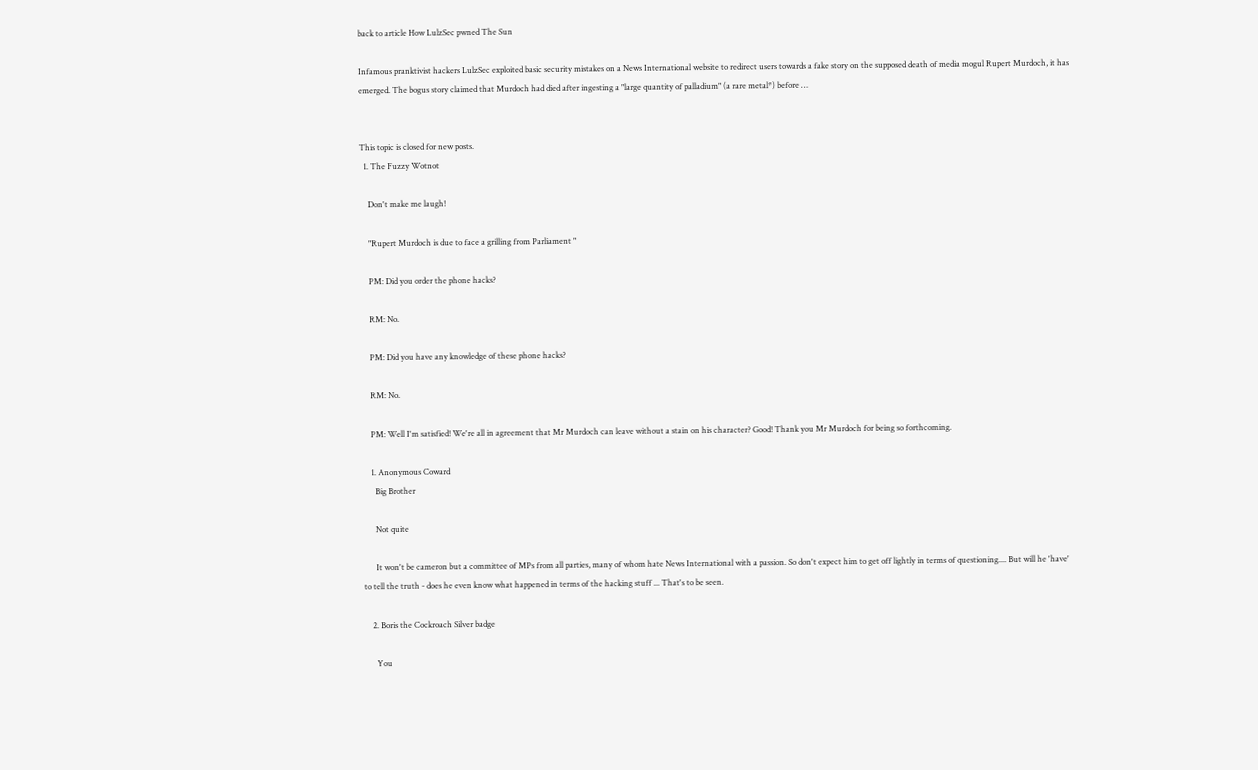back to article How LulzSec pwned The Sun

Infamous pranktivist hackers LulzSec exploited basic security mistakes on a News International website to redirect users towards a fake story on the supposed death of media mogul Rupert Murdoch, it has emerged. The bogus story claimed that Murdoch had died after ingesting a "large quantity of palladium" (a rare metal*) before …


This topic is closed for new posts.
  1. The Fuzzy Wotnot

    Don't make me laugh!

    "Rupert Murdoch is due to face a grilling from Parliament "

    PM: Did you order the phone hacks?

    RM: No.

    PM: Did you have any knowledge of these phone hacks?

    RM: No.

    PM: Well I'm satisfied! We're all in agreement that Mr Murdoch can leave without a stain on his character? Good! Thank you Mr Murdoch for being so forthcoming.

    1. Anonymous Coward
      Big Brother

      Not quite

      It won't be cameron but a committee of MPs from all parties, many of whom hate News International with a passion. So don't expect him to get off lightly in terms of questioning.... But will he 'have' to tell the truth - does he even know what happened in terms of the hacking stuff ... That's to be seen.

    2. Boris the Cockroach Silver badge

      You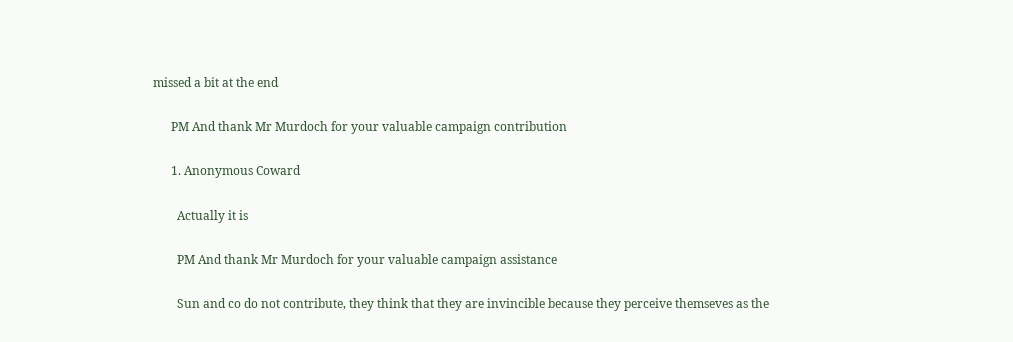missed a bit at the end

      PM And thank Mr Murdoch for your valuable campaign contribution

      1. Anonymous Coward

        Actually it is

        PM And thank Mr Murdoch for your valuable campaign assistance

        Sun and co do not contribute, they think that they are invincible because they perceive themseves as the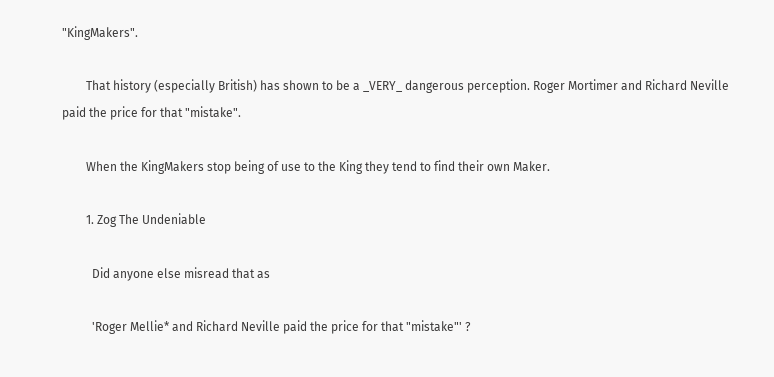"KingMakers".

        That history (especially British) has shown to be a _VERY_ dangerous perception. Roger Mortimer and Richard Neville paid the price for that "mistake".

        When the KingMakers stop being of use to the King they tend to find their own Maker.

        1. Zog The Undeniable

          Did anyone else misread that as

          'Roger Mellie* and Richard Neville paid the price for that "mistake"' ?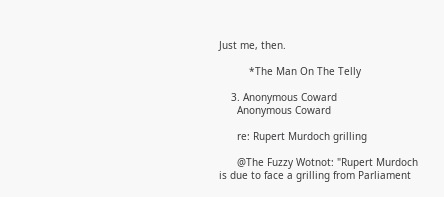Just me, then.

          *The Man On The Telly

    3. Anonymous Coward
      Anonymous Coward

      re: Rupert Murdoch grilling

      @The Fuzzy Wotnot: "Rupert Murdoch is due to face a grilling from Parliament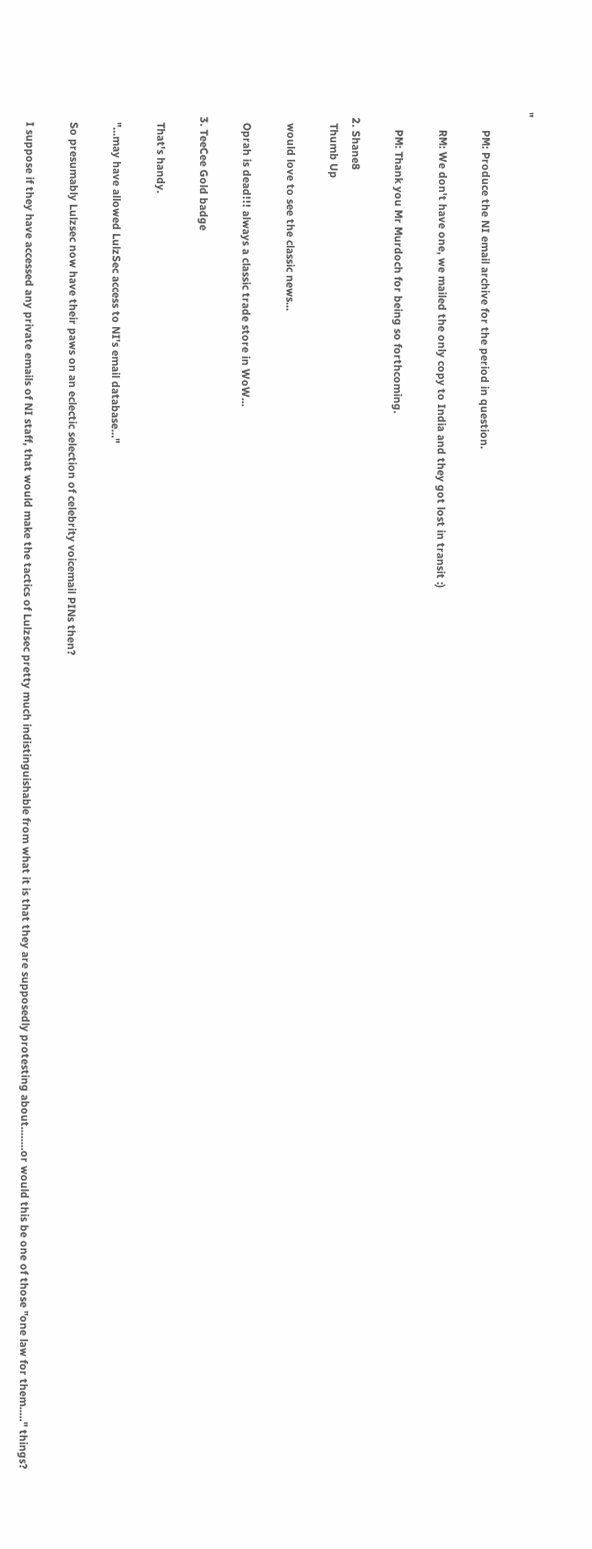"

      PM: Produce the NI email archive for the period in question.

      RM: We don't have one, we mailed the only copy to India and they got lost in transit :)

      PM: Thank you Mr Murdoch for being so forthcoming.

  2. Shane8
    Thumb Up

    would love to see the classic news...

    Oprah is dead!!! always a classic trade store in WoW...

  3. TeeCee Gold badge

    That's handy.

    "...may have allowed LulzSec access to NI's email database..."

    So presumably Lulzsec now have their paws on an eclectic selection of celebrity voicemail PINs then?

    I suppose if they have accessed any private emails of NI staff, that would make the tactics of Lulzsec pretty much indistinguishable from what it is that they are supposedly protesting about........or would this be one of those "one law for them....." things?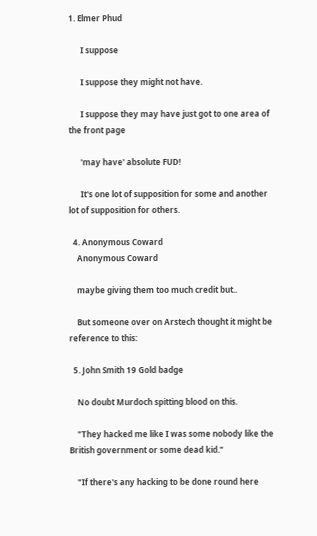1. Elmer Phud

      I suppose

      I suppose they might not have.

      I suppose they may have just got to one area of the front page

      'may have' absolute FUD!

      It's one lot of supposition for some and another lot of supposition for others.

  4. Anonymous Coward
    Anonymous Coward

    maybe giving them too much credit but..

    But someone over on Arstech thought it might be reference to this:

  5. John Smith 19 Gold badge

    No doubt Murdoch spitting blood on this.

    "They hacked me like I was some nobody like the British government or some dead kid."

    "If there's any hacking to be done round here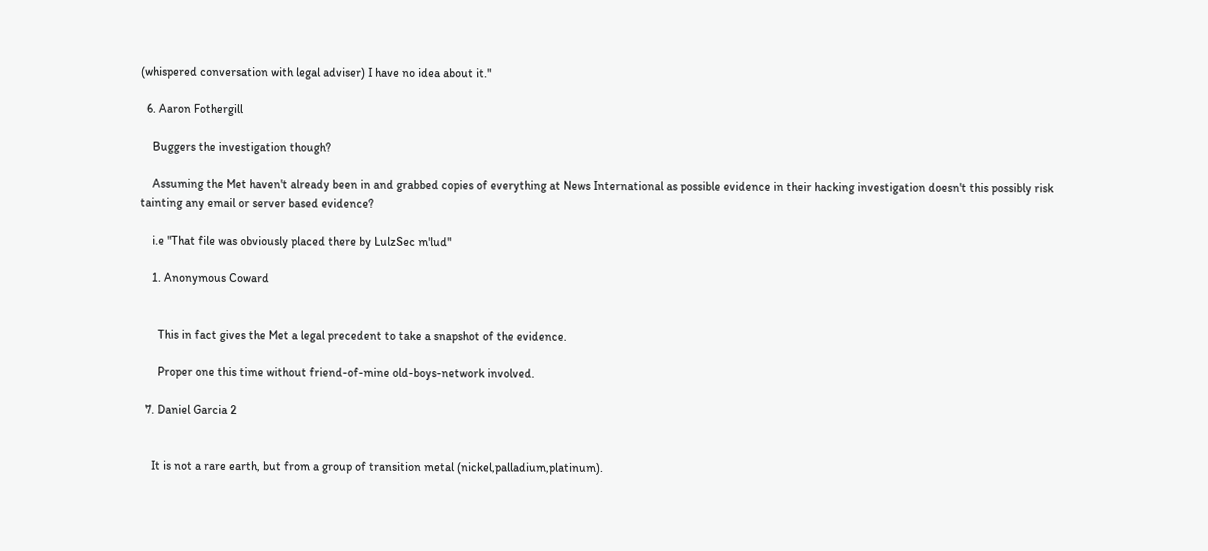(whispered conversation with legal adviser) I have no idea about it."

  6. Aaron Fothergill

    Buggers the investigation though?

    Assuming the Met haven't already been in and grabbed copies of everything at News International as possible evidence in their hacking investigation doesn't this possibly risk tainting any email or server based evidence?

    i.e "That file was obviously placed there by LulzSec m'lud"

    1. Anonymous Coward


      This in fact gives the Met a legal precedent to take a snapshot of the evidence.

      Proper one this time without friend-of-mine old-boys-network involved.

  7. Daniel Garcia 2


    It is not a rare earth, but from a group of transition metal (nickel,palladium,platinum).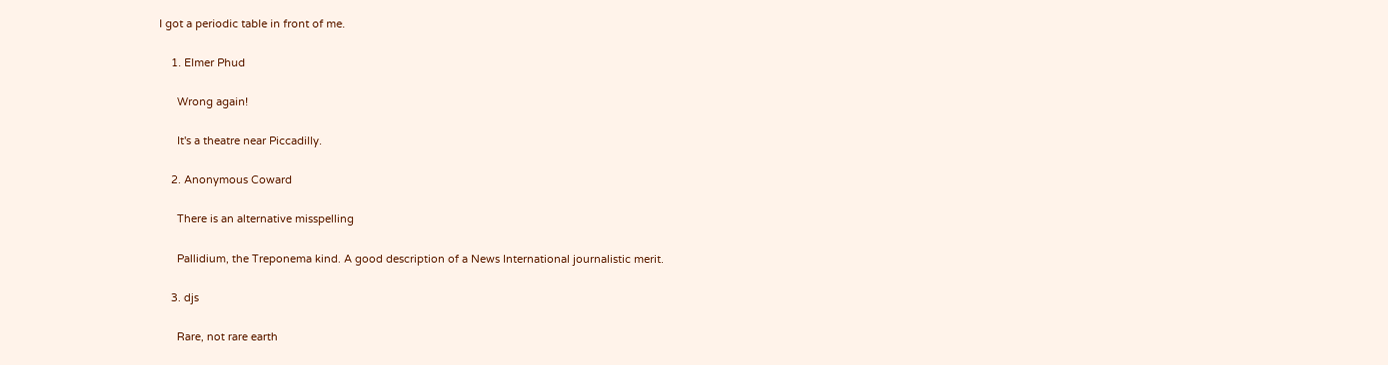I got a periodic table in front of me.

    1. Elmer Phud

      Wrong again!

      It's a theatre near Piccadilly.

    2. Anonymous Coward

      There is an alternative misspelling

      Pallidium, the Treponema kind. A good description of a News International journalistic merit.

    3. djs

      Rare, not rare earth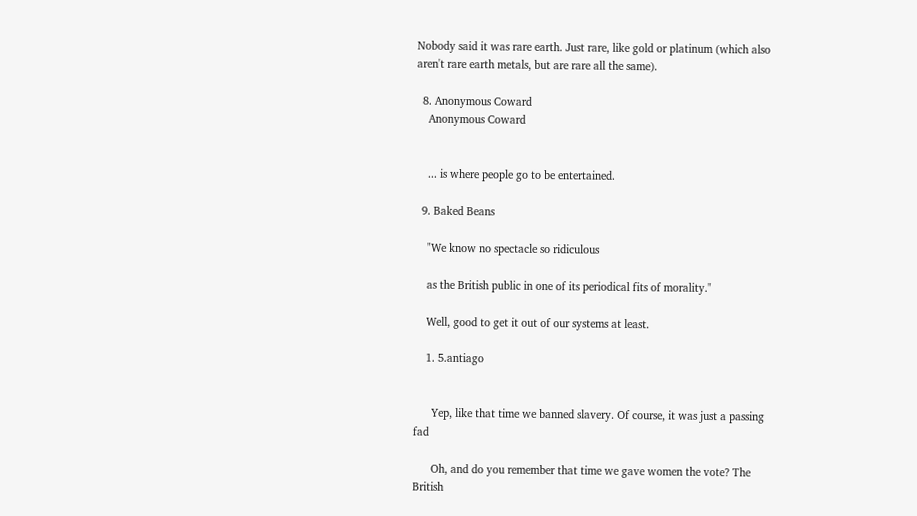Nobody said it was rare earth. Just rare, like gold or platinum (which also aren't rare earth metals, but are rare all the same).

  8. Anonymous Coward
    Anonymous Coward


    ... is where people go to be entertained.

  9. Baked Beans

    "We know no spectacle so ridiculous

    as the British public in one of its periodical fits of morality."

    Well, good to get it out of our systems at least.

    1. 5.antiago


      Yep, like that time we banned slavery. Of course, it was just a passing fad

      Oh, and do you remember that time we gave women the vote? The British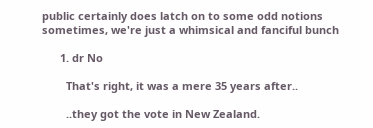public certainly does latch on to some odd notions sometimes, we're just a whimsical and fanciful bunch

      1. dr No

        That's right, it was a mere 35 years after..

        ..they got the vote in New Zealand.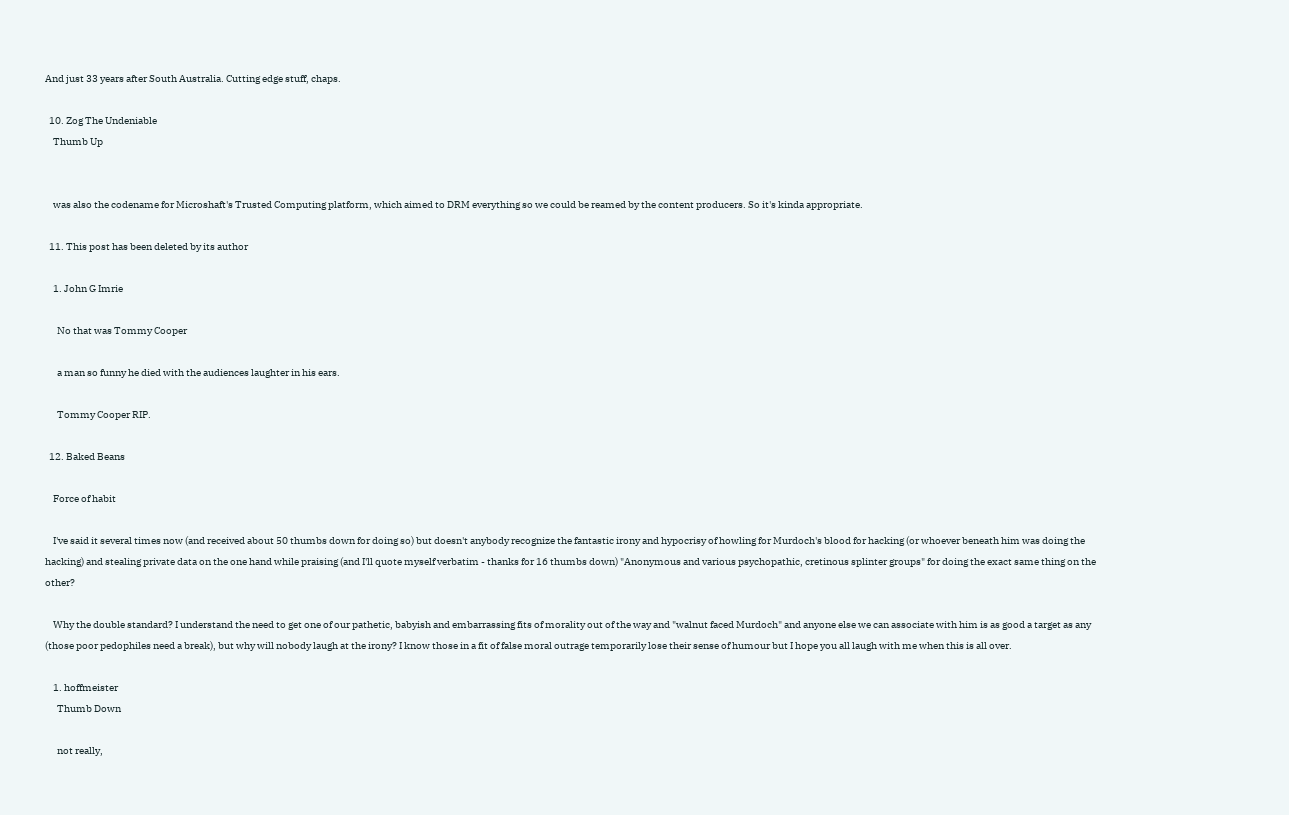And just 33 years after South Australia. Cutting edge stuff, chaps.

  10. Zog The Undeniable
    Thumb Up


    was also the codename for Microshaft's Trusted Computing platform, which aimed to DRM everything so we could be reamed by the content producers. So it's kinda appropriate.

  11. This post has been deleted by its author

    1. John G Imrie

      No that was Tommy Cooper

      a man so funny he died with the audiences laughter in his ears.

      Tommy Cooper RIP.

  12. Baked Beans

    Force of habit

    I've said it several times now (and received about 50 thumbs down for doing so) but doesn't anybody recognize the fantastic irony and hypocrisy of howling for Murdoch's blood for hacking (or whoever beneath him was doing the hacking) and stealing private data on the one hand while praising (and I'll quote myself verbatim - thanks for 16 thumbs down) "Anonymous and various psychopathic, cretinous splinter groups" for doing the exact same thing on the other?

    Why the double standard? I understand the need to get one of our pathetic, babyish and embarrassing fits of morality out of the way and "walnut faced Murdoch" and anyone else we can associate with him is as good a target as any (those poor pedophiles need a break), but why will nobody laugh at the irony? I know those in a fit of false moral outrage temporarily lose their sense of humour but I hope you all laugh with me when this is all over.

    1. hoffmeister
      Thumb Down

      not really,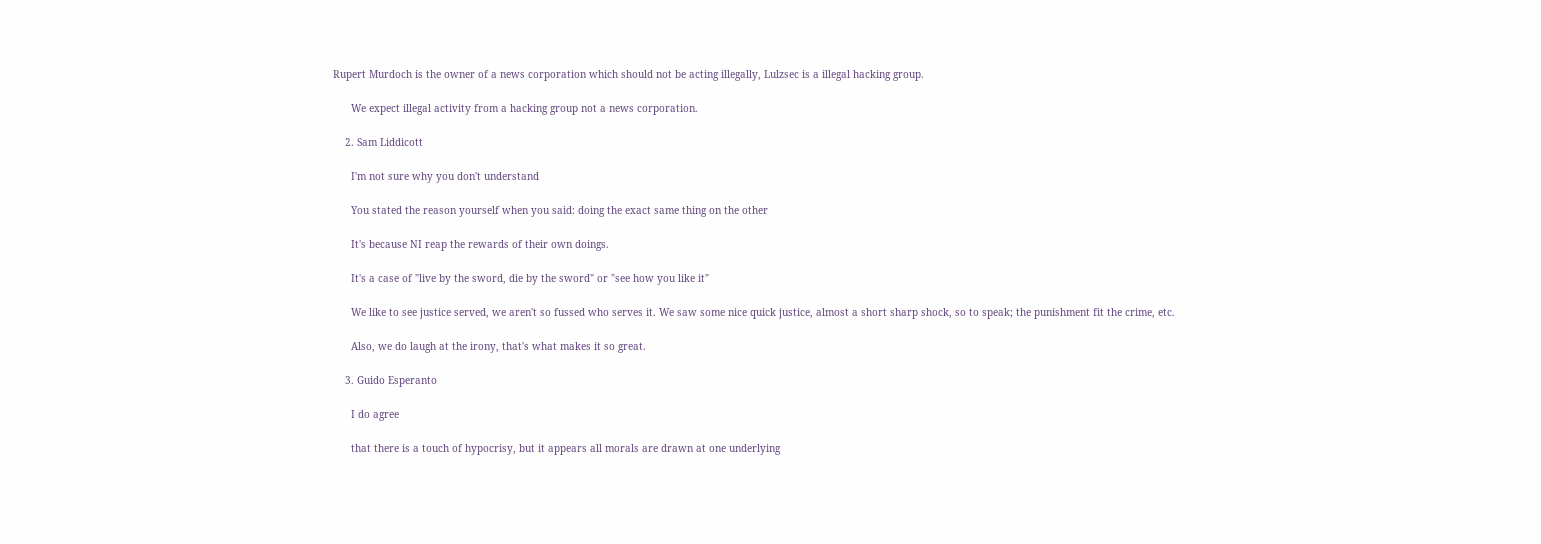Rupert Murdoch is the owner of a news corporation which should not be acting illegally, Lulzsec is a illegal hacking group.

      We expect illegal activity from a hacking group not a news corporation.

    2. Sam Liddicott

      I'm not sure why you don't understand

      You stated the reason yourself when you said: doing the exact same thing on the other

      It's because NI reap the rewards of their own doings.

      It's a case of "live by the sword, die by the sword" or "see how you like it"

      We like to see justice served, we aren't so fussed who serves it. We saw some nice quick justice, almost a short sharp shock, so to speak; the punishment fit the crime, etc.

      Also, we do laugh at the irony, that's what makes it so great.

    3. Guido Esperanto

      I do agree

      that there is a touch of hypocrisy, but it appears all morals are drawn at one underlying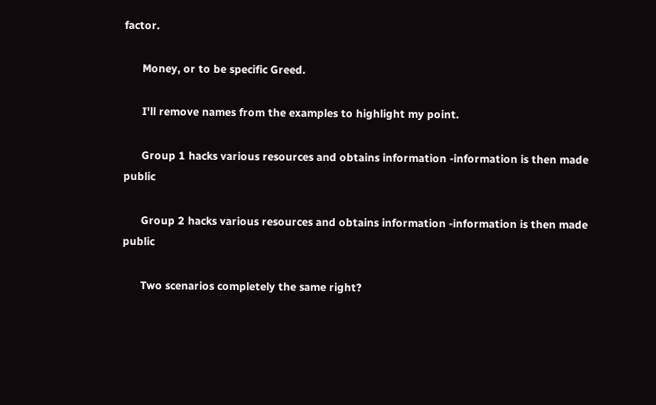factor.

      Money, or to be specific Greed.

      I'll remove names from the examples to highlight my point.

      Group 1 hacks various resources and obtains information -information is then made public

      Group 2 hacks various resources and obtains information -information is then made public

      Two scenarios completely the same right?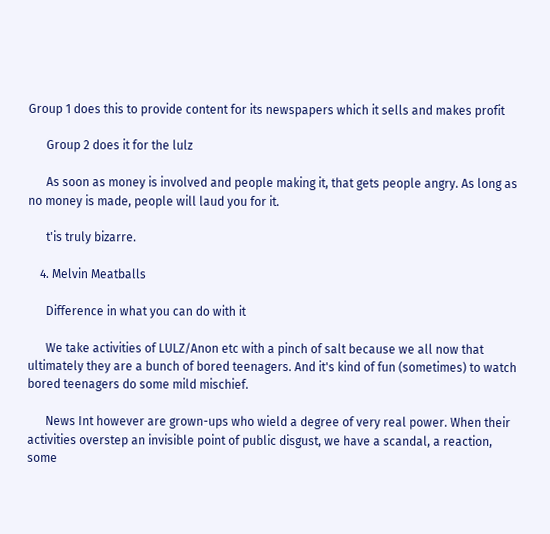Group 1 does this to provide content for its newspapers which it sells and makes profit

      Group 2 does it for the lulz

      As soon as money is involved and people making it, that gets people angry. As long as no money is made, people will laud you for it.

      t'is truly bizarre.

    4. Melvin Meatballs

      Difference in what you can do with it

      We take activities of LULZ/Anon etc with a pinch of salt because we all now that ultimately they are a bunch of bored teenagers. And it's kind of fun (sometimes) to watch bored teenagers do some mild mischief.

      News Int however are grown-ups who wield a degree of very real power. When their activities overstep an invisible point of public disgust, we have a scandal, a reaction, some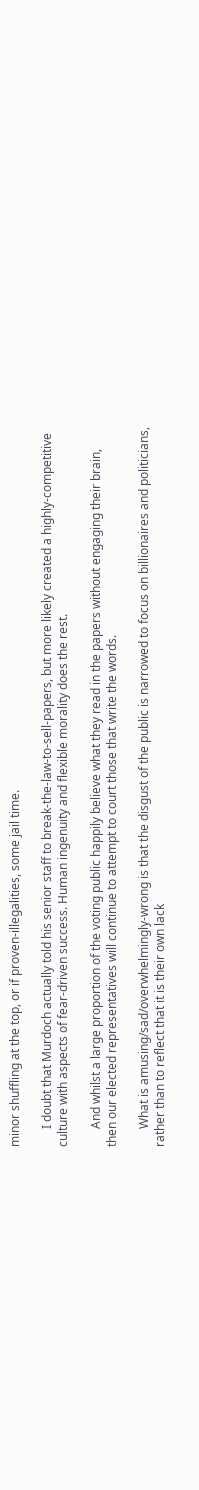minor shuffling at the top, or if proven-illegalities, some jail time.

      I doubt that Murdoch actually told his senior staff to break-the-law-to-sell-papers, but more likely created a highly-competitive culture with aspects of fear-driven success. Human ingenuity and flexible morality does the rest.

      And whilst a large proportion of the voting public happily believe what they read in the papers without engaging their brain, then our elected representatives will continue to attempt to court those that write the words.

      What is amusing/sad/overwhelmingly-wrong is that the disgust of the public is narrowed to focus on billionaires and politicians, rather than to reflect that it is their own lack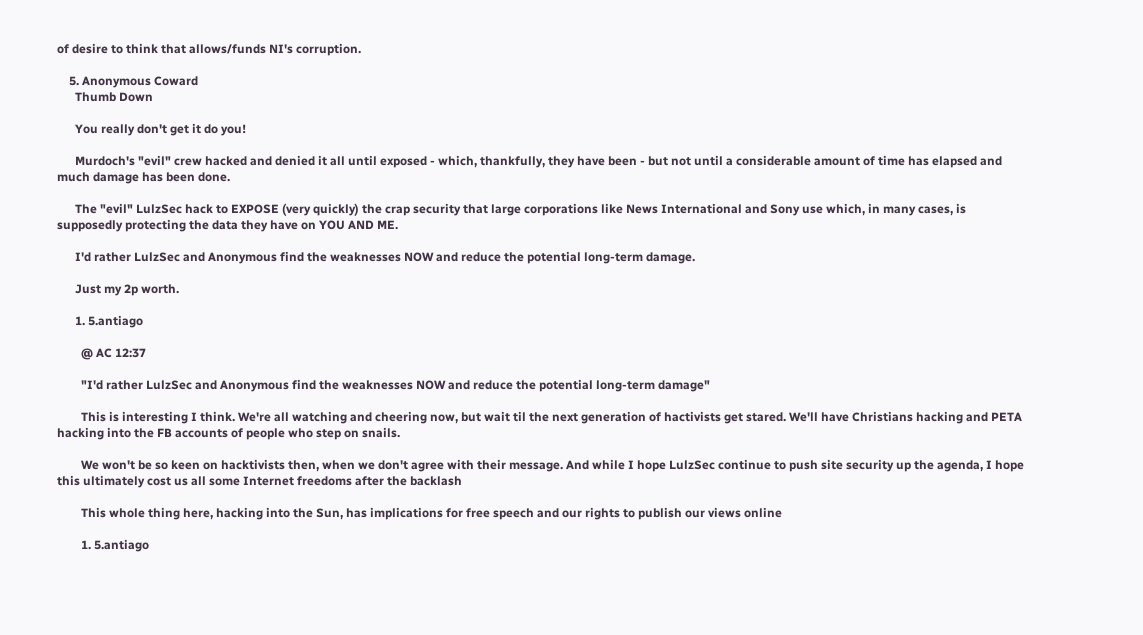of desire to think that allows/funds NI's corruption.

    5. Anonymous Coward
      Thumb Down

      You really don't get it do you!

      Murdoch's "evil" crew hacked and denied it all until exposed - which, thankfully, they have been - but not until a considerable amount of time has elapsed and much damage has been done.

      The "evil" LulzSec hack to EXPOSE (very quickly) the crap security that large corporations like News International and Sony use which, in many cases, is supposedly protecting the data they have on YOU AND ME.

      I'd rather LulzSec and Anonymous find the weaknesses NOW and reduce the potential long-term damage.

      Just my 2p worth.

      1. 5.antiago

        @ AC 12:37

        "I'd rather LulzSec and Anonymous find the weaknesses NOW and reduce the potential long-term damage"

        This is interesting I think. We're all watching and cheering now, but wait til the next generation of hactivists get stared. We'll have Christians hacking and PETA hacking into the FB accounts of people who step on snails.

        We won't be so keen on hacktivists then, when we don't agree with their message. And while I hope LulzSec continue to push site security up the agenda, I hope this ultimately cost us all some Internet freedoms after the backlash

        This whole thing here, hacking into the Sun, has implications for free speech and our rights to publish our views online

        1. 5.antiago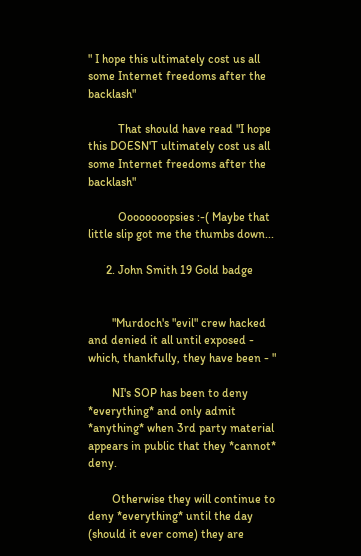" I hope this ultimately cost us all some Internet freedoms after the backlash"

          That should have read "I hope this DOESN'T ultimately cost us all some Internet freedoms after the backlash"

          Oooooooopsies :-( Maybe that little slip got me the thumbs down...

      2. John Smith 19 Gold badge


        "Murdoch's "evil" crew hacked and denied it all until exposed - which, thankfully, they have been - "

        NI's SOP has been to deny *everything* and only admit *anything* when 3rd party material appears in public that they *cannot* deny.

        Otherwise they will continue to deny *everything* until the day (should it ever come) they are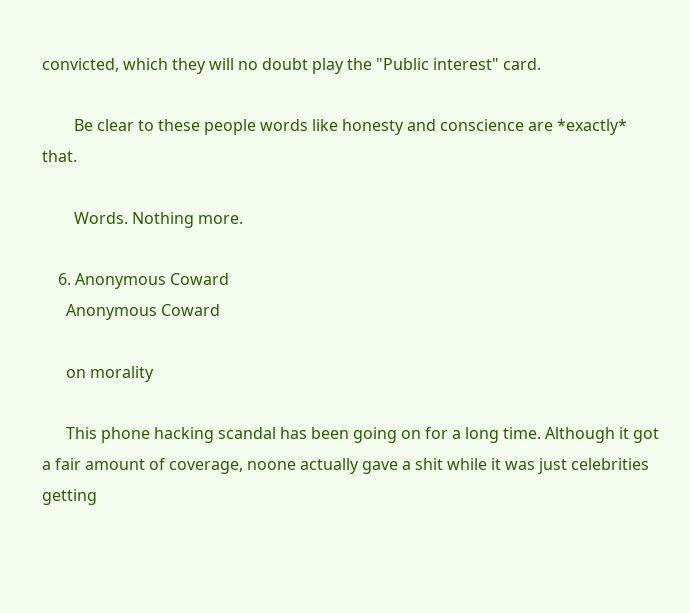convicted, which they will no doubt play the "Public interest" card.

        Be clear to these people words like honesty and conscience are *exactly* that.

        Words. Nothing more.

    6. Anonymous Coward
      Anonymous Coward

      on morality

      This phone hacking scandal has been going on for a long time. Although it got a fair amount of coverage, noone actually gave a shit while it was just celebrities getting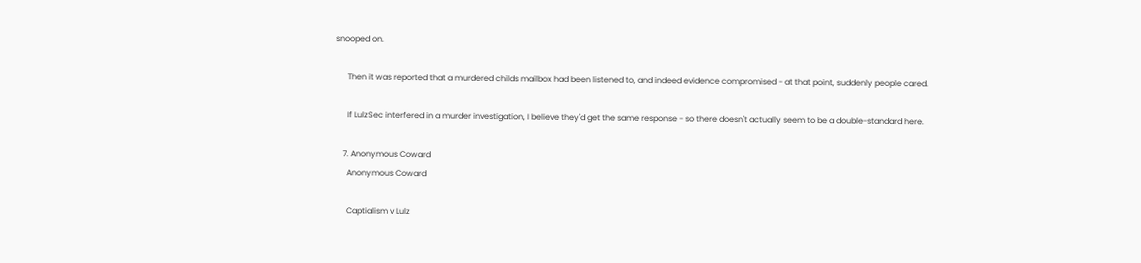snooped on.

      Then it was reported that a murdered childs mailbox had been listened to, and indeed evidence compromised - at that point, suddenly people cared.

      If LulzSec interfered in a murder investigation, I believe they'd get the same response - so there doesn't actually seem to be a double-standard here.

    7. Anonymous Coward
      Anonymous Coward

      Captialism v Lulz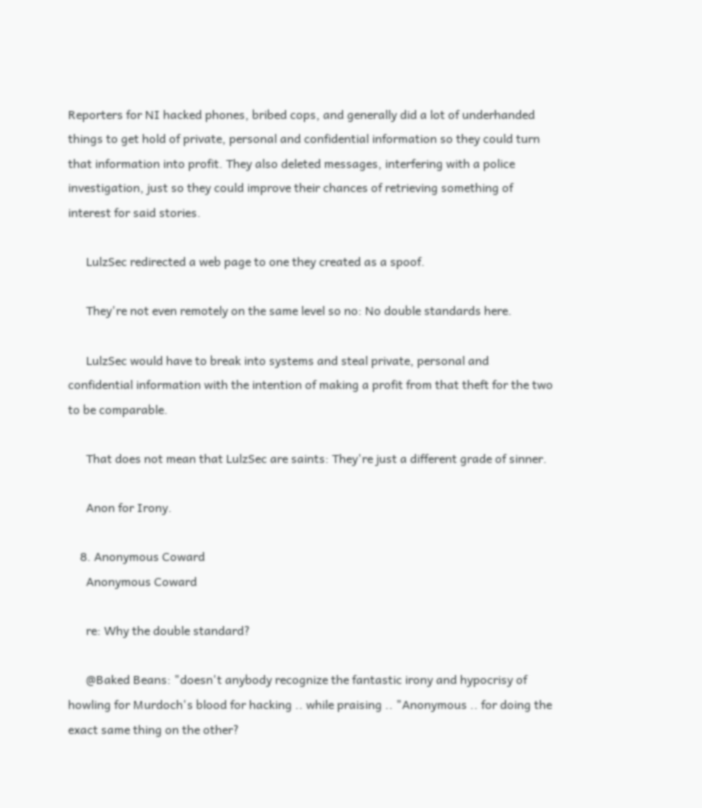Reporters for NI hacked phones, bribed cops, and generally did a lot of underhanded things to get hold of private, personal and confidential information so they could turn that information into profit. They also deleted messages, interfering with a police investigation, just so they could improve their chances of retrieving something of interest for said stories.

      LulzSec redirected a web page to one they created as a spoof.

      They're not even remotely on the same level so no: No double standards here.

      LulzSec would have to break into systems and steal private, personal and confidential information with the intention of making a profit from that theft for the two to be comparable.

      That does not mean that LulzSec are saints: They're just a different grade of sinner.

      Anon for Irony.

    8. Anonymous Coward
      Anonymous Coward

      re: Why the double standard?

      @Baked Beans: "doesn't anybody recognize the fantastic irony and hypocrisy of howling for Murdoch's blood for hacking .. while praising .. "Anonymous .. for doing the exact same thing on the other?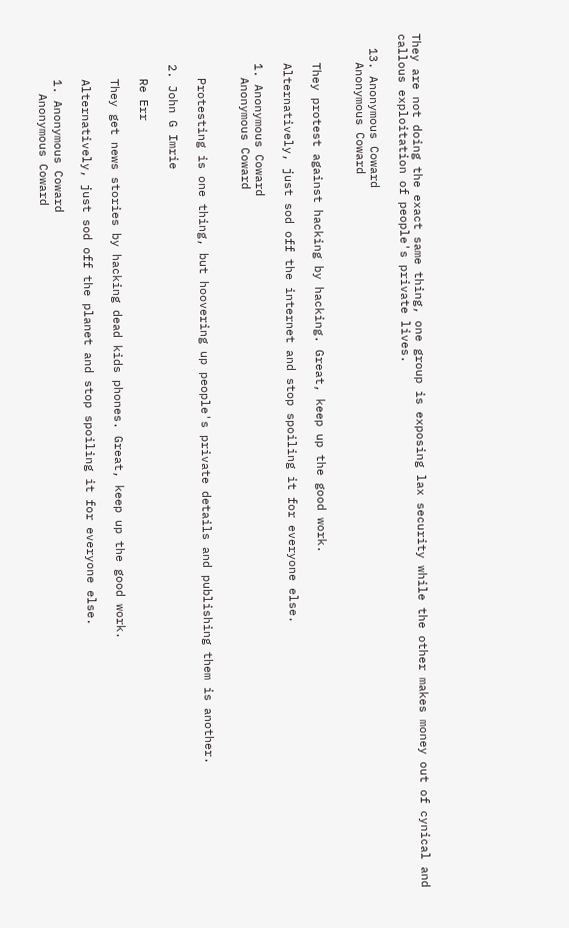They are not doing the exact same thing, one group is exposing lax security while the other makes money out of cynical and callous exploitation of people's private lives.

  13. Anonymous Coward
    Anonymous Coward


    They protest against hacking by hacking. Great, keep up the good work.

    Alternatively, just sod off the internet and stop spoiling it for everyone else.

    1. Anonymous Coward
      Anonymous Coward


      Protesting is one thing, but hoovering up people's private details and publishing them is another.

    2. John G Imrie

      Re Err

      They get news stories by hacking dead kids phones. Great, keep up the good work.

      Alternatively, just sod off the planet and stop spoiling it for everyone else.

      1. Anonymous Coward
        Anonymous Coward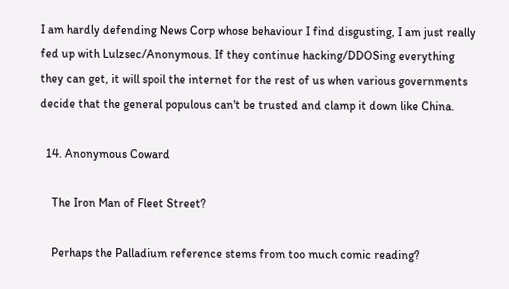I am hardly defending News Corp whose behaviour I find disgusting, I am just really fed up with Lulzsec/Anonymous. If they continue hacking/DDOSing everything they can get, it will spoil the internet for the rest of us when various governments decide that the general populous can't be trusted and clamp it down like China.

  14. Anonymous Coward

    The Iron Man of Fleet Street?

    Perhaps the Palladium reference stems from too much comic reading?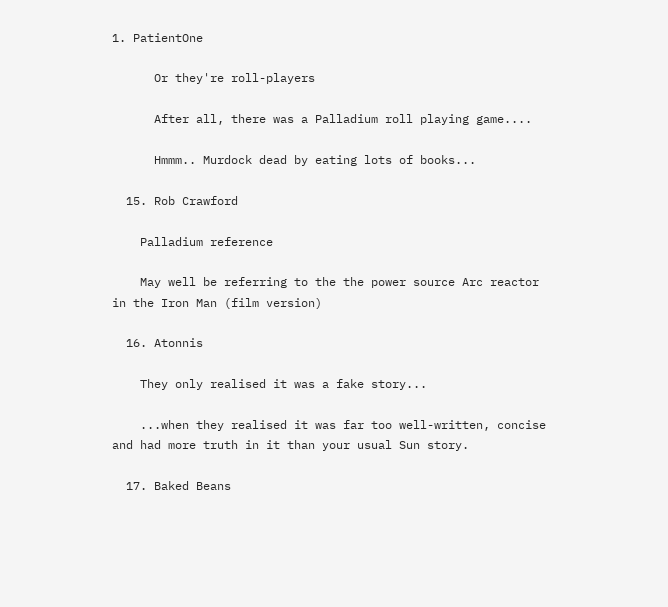1. PatientOne

      Or they're roll-players

      After all, there was a Palladium roll playing game....

      Hmmm.. Murdock dead by eating lots of books...

  15. Rob Crawford

    Palladium reference

    May well be referring to the the power source Arc reactor in the Iron Man (film version)

  16. Atonnis

    They only realised it was a fake story...

    ...when they realised it was far too well-written, concise and had more truth in it than your usual Sun story.

  17. Baked Beans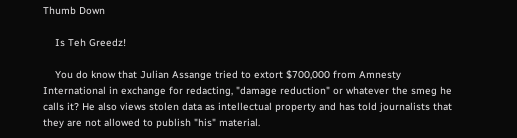Thumb Down

    Is Teh Greedz!

    You do know that Julian Assange tried to extort $700,000 from Amnesty International in exchange for redacting, "damage reduction" or whatever the smeg he calls it? He also views stolen data as intellectual property and has told journalists that they are not allowed to publish "his" material.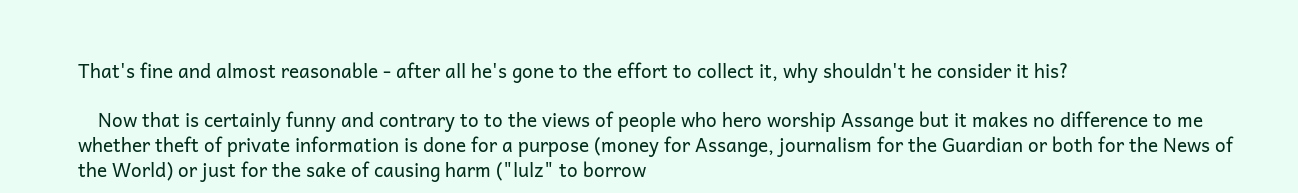That's fine and almost reasonable - after all he's gone to the effort to collect it, why shouldn't he consider it his?

    Now that is certainly funny and contrary to to the views of people who hero worship Assange but it makes no difference to me whether theft of private information is done for a purpose (money for Assange, journalism for the Guardian or both for the News of the World) or just for the sake of causing harm ("lulz" to borrow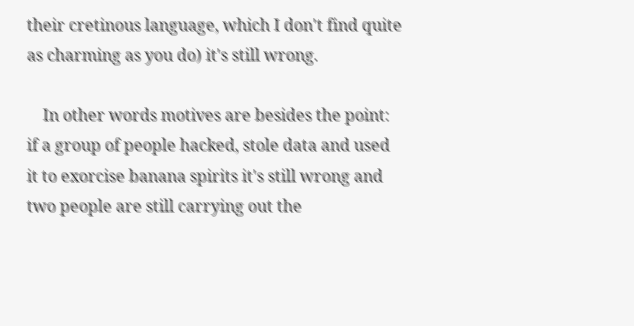their cretinous language, which I don't find quite as charming as you do) it's still wrong.

    In other words motives are besides the point: if a group of people hacked, stole data and used it to exorcise banana spirits it's still wrong and two people are still carrying out the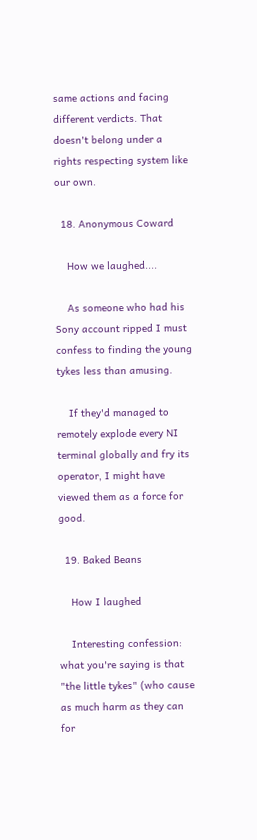same actions and facing different verdicts. That doesn't belong under a rights respecting system like our own.

  18. Anonymous Coward

    How we laughed....

    As someone who had his Sony account ripped I must confess to finding the young tykes less than amusing.

    If they'd managed to remotely explode every NI terminal globally and fry its operator, I might have viewed them as a force for good.

  19. Baked Beans

    How I laughed

    Interesting confession: what you're saying is that "the little tykes" (who cause as much harm as they can for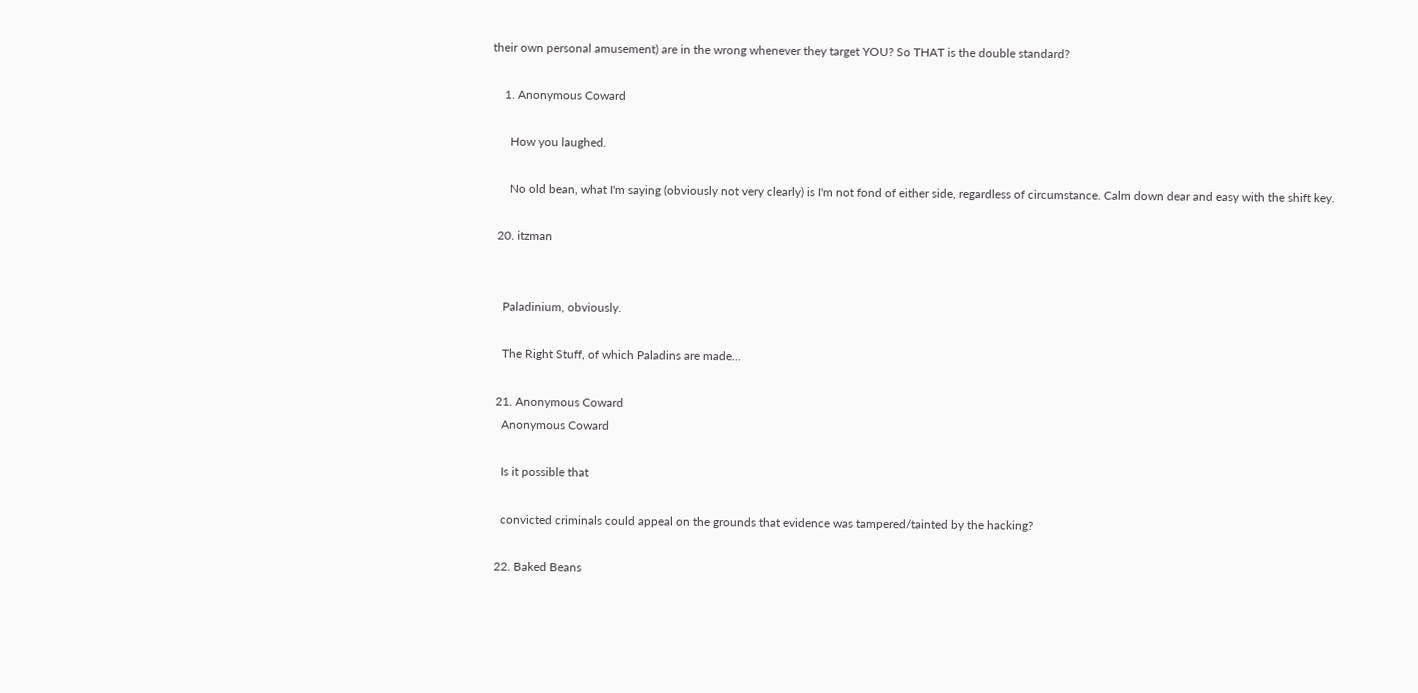their own personal amusement) are in the wrong whenever they target YOU? So THAT is the double standard?

    1. Anonymous Coward

      How you laughed.

      No old bean, what I'm saying (obviously not very clearly) is I'm not fond of either side, regardless of circumstance. Calm down dear and easy with the shift key.

  20. itzman


    Paladinium, obviously.

    The Right Stuff, of which Paladins are made...

  21. Anonymous Coward
    Anonymous Coward

    Is it possible that

    convicted criminals could appeal on the grounds that evidence was tampered/tainted by the hacking?

  22. Baked Beans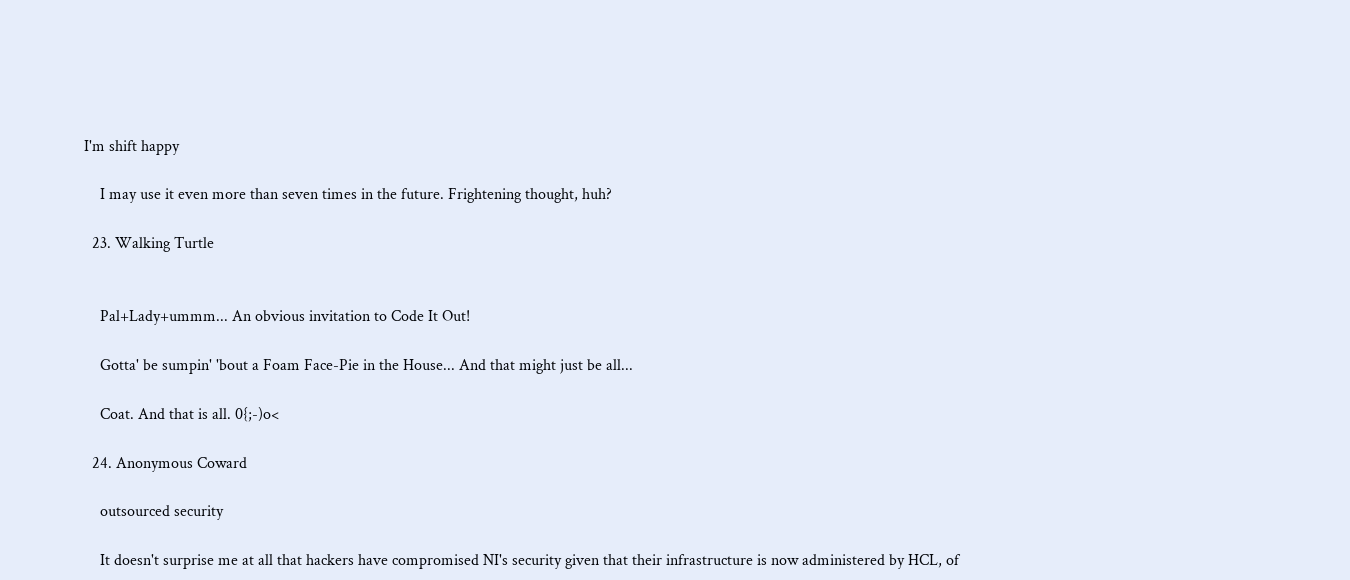I'm shift happy

    I may use it even more than seven times in the future. Frightening thought, huh?

  23. Walking Turtle


    Pal+Lady+ummm... An obvious invitation to Code It Out!

    Gotta' be sumpin' 'bout a Foam Face-Pie in the House... And that might just be all...

    Coat. And that is all. 0{;-)o<

  24. Anonymous Coward

    outsourced security

    It doesn't surprise me at all that hackers have compromised NI's security given that their infrastructure is now administered by HCL, of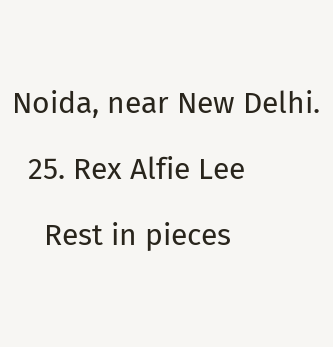Noida, near New Delhi.

  25. Rex Alfie Lee

    Rest in pieces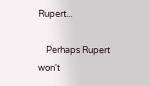Rupert...

    Perhaps Rupert won't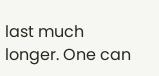last much longer. One can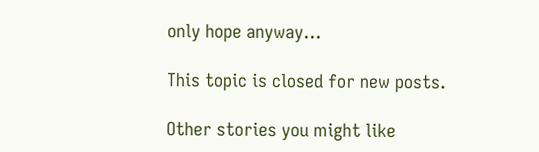only hope anyway...

This topic is closed for new posts.

Other stories you might like